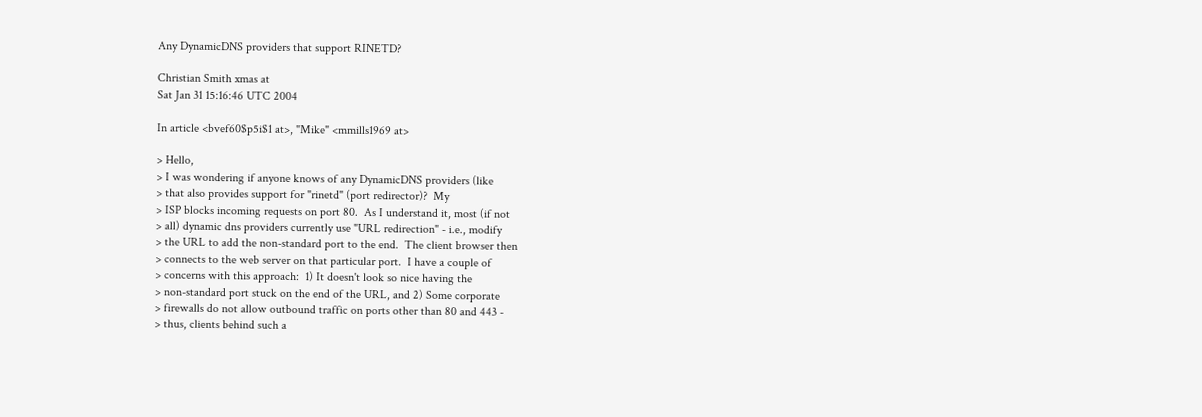Any DynamicDNS providers that support RINETD?

Christian Smith xmas at
Sat Jan 31 15:16:46 UTC 2004

In article <bvef60$p5i$1 at>, "Mike" <mmills1969 at>

> Hello,
> I was wondering if anyone knows of any DynamicDNS providers (like
> that also provides support for "rinetd" (port redirector)?  My
> ISP blocks incoming requests on port 80.  As I understand it, most (if not
> all) dynamic dns providers currently use "URL redirection" - i.e., modify
> the URL to add the non-standard port to the end.  The client browser then
> connects to the web server on that particular port.  I have a couple of
> concerns with this approach:  1) It doesn't look so nice having the
> non-standard port stuck on the end of the URL, and 2) Some corporate
> firewalls do not allow outbound traffic on ports other than 80 and 443 -
> thus, clients behind such a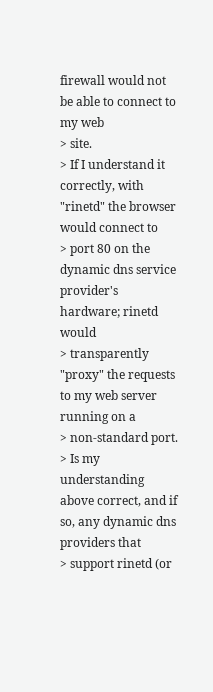firewall would not be able to connect to my web
> site.
> If I understand it correctly, with "rinetd" the browser would connect to
> port 80 on the dynamic dns service provider's hardware; rinetd would
> transparently "proxy" the requests to my web server running on a
> non-standard port.
> Is my understanding above correct, and if so, any dynamic dns providers that
> support rinetd (or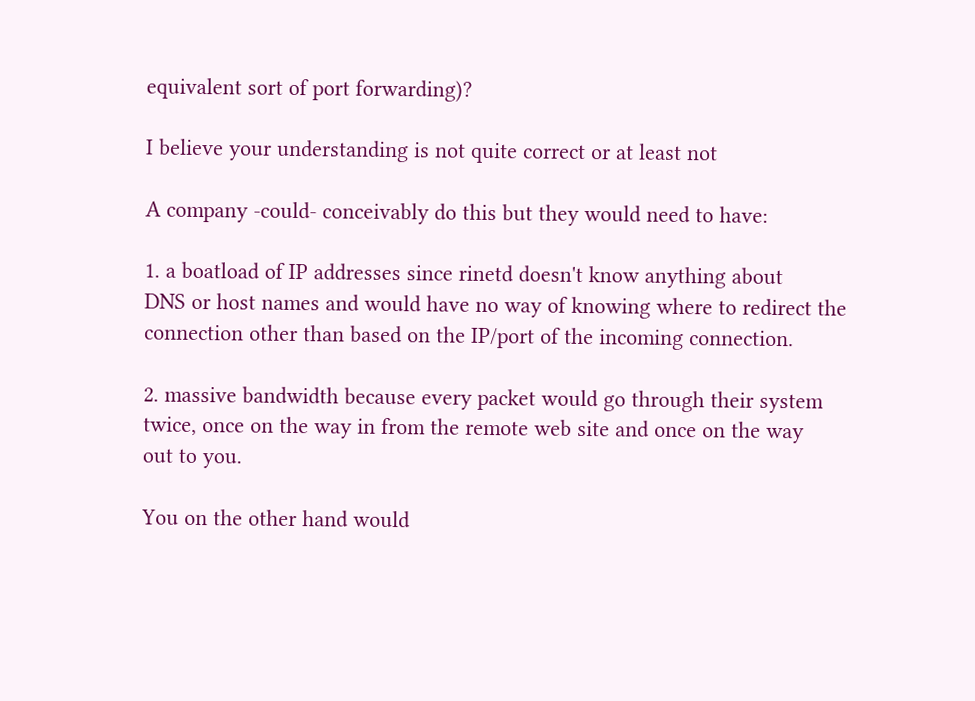equivalent sort of port forwarding)?

I believe your understanding is not quite correct or at least not

A company -could- conceivably do this but they would need to have:

1. a boatload of IP addresses since rinetd doesn't know anything about
DNS or host names and would have no way of knowing where to redirect the
connection other than based on the IP/port of the incoming connection.

2. massive bandwidth because every packet would go through their system
twice, once on the way in from the remote web site and once on the way
out to you.

You on the other hand would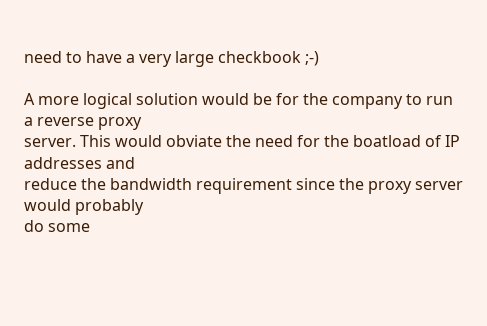need to have a very large checkbook ;-)

A more logical solution would be for the company to run a reverse proxy
server. This would obviate the need for the boatload of IP addresses and
reduce the bandwidth requirement since the proxy server would probably
do some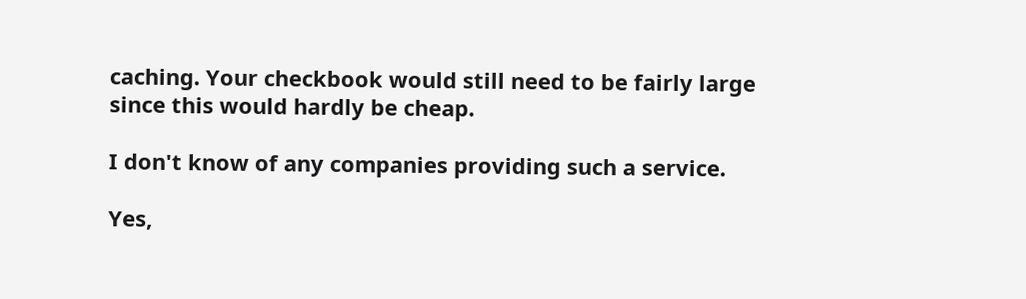caching. Your checkbook would still need to be fairly large
since this would hardly be cheap.

I don't know of any companies providing such a service.

Yes,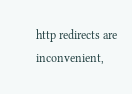http redirects are inconvenient,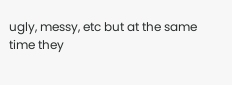ugly, messy, etc but at the same
time they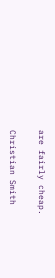are fairly cheap.

Christian Smith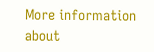More information about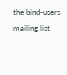the bind-users mailing list